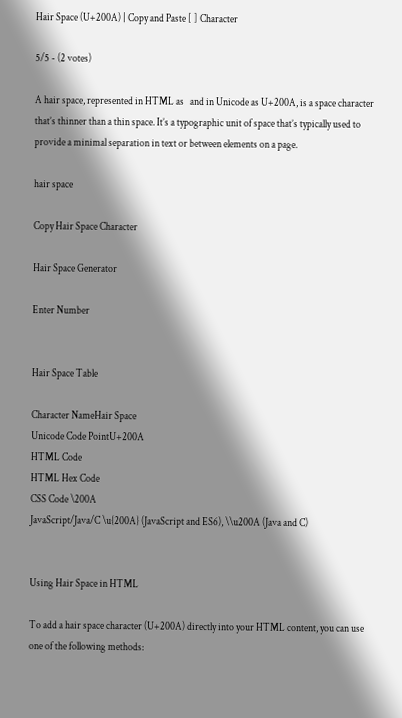Hair Space (U+200A) | Copy and Paste [ ] Character

5/5 - (2 votes)

A hair space, represented in HTML as   and in Unicode as U+200A, is a space character that’s thinner than a thin space. It’s a typographic unit of space that’s typically used to provide a minimal separation in text or between elements on a page.

hair space

Copy Hair Space Character

Hair Space Generator

Enter Number


Hair Space Table

Character NameHair Space
Unicode Code PointU+200A
HTML Code
HTML Hex Code
CSS Code \200A
JavaScript/Java/C \u{200A} (JavaScript and ES6), \\u200A (Java and C)


Using Hair Space in HTML

To add a hair space character (U+200A) directly into your HTML content, you can use one of the following methods: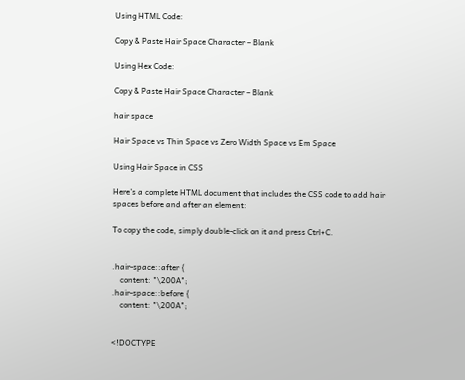Using HTML Code:

Copy & Paste Hair Space Character – Blank

Using Hex Code:

Copy & Paste Hair Space Character – Blank

hair space

Hair Space vs Thin Space vs Zero Width Space vs Em Space

Using Hair Space in CSS

Here’s a complete HTML document that includes the CSS code to add hair spaces before and after an element:

To copy the code, simply double-click on it and press Ctrl+C.


.hair-space::after {
    content: "\200A";
.hair-space::before {
    content: "\200A";


<!DOCTYPE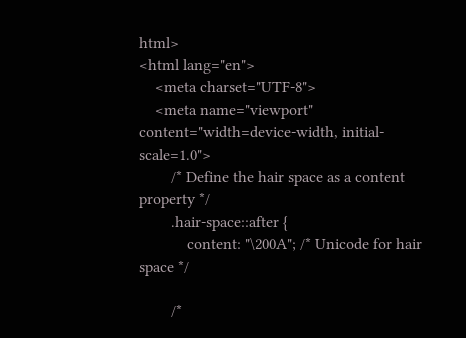html>
<html lang="en">
    <meta charset="UTF-8">
    <meta name="viewport" content="width=device-width, initial-scale=1.0">
        /* Define the hair space as a content property */
        .hair-space::after {
            content: "\200A"; /* Unicode for hair space */

        /*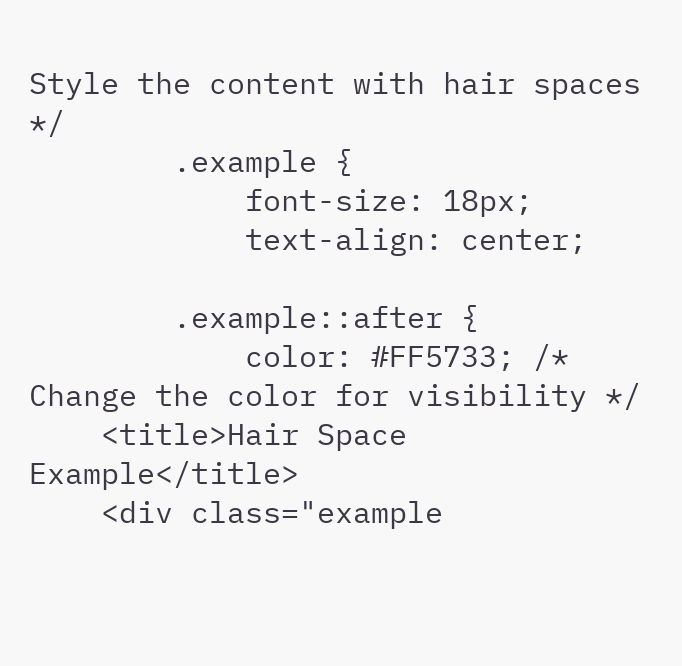Style the content with hair spaces */
        .example {
            font-size: 18px;
            text-align: center;

        .example::after {
            color: #FF5733; /* Change the color for visibility */
    <title>Hair Space Example</title>
    <div class="example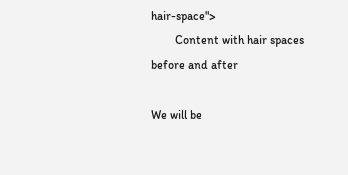hair-space">
        Content with hair spaces before and after

We will be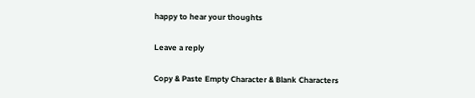happy to hear your thoughts

Leave a reply

Copy & Paste Empty Character & Blank Characters